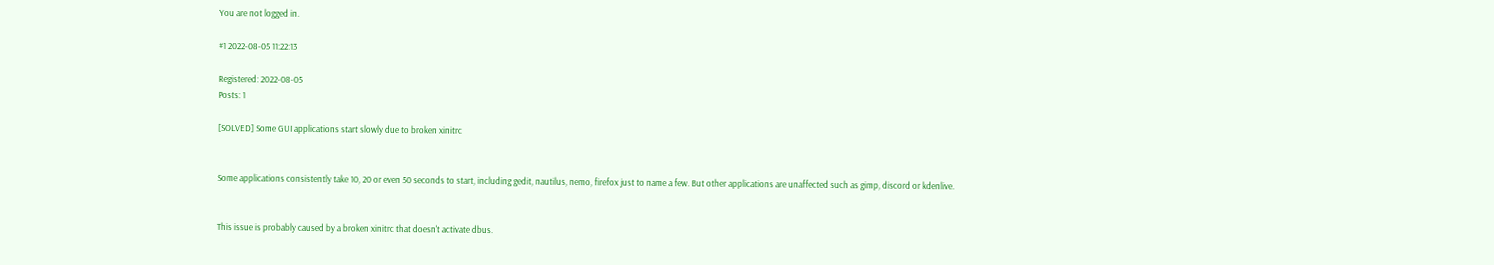You are not logged in.

#1 2022-08-05 11:22:13

Registered: 2022-08-05
Posts: 1

[SOLVED] Some GUI applications start slowly due to broken xinitrc


Some applications consistently take 10, 20 or even 50 seconds to start, including gedit, nautilus, nemo, firefox just to name a few. But other applications are unaffected such as gimp, discord or kdenlive.


This issue is probably caused by a broken xinitrc that doesn't activate dbus.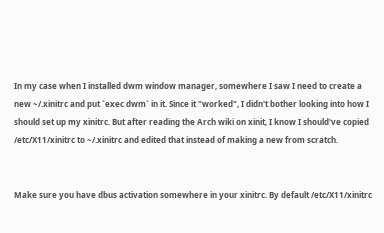In my case when I installed dwm window manager, somewhere I saw I need to create a new ~/.xinitrc and put `exec dwm` in it. Since it "worked", I didn't bother looking into how I should set up my xinitrc. But after reading the Arch wiki on xinit, I know I should've copied /etc/X11/xinitrc to ~/.xinitrc and edited that instead of making a new from scratch.


Make sure you have dbus activation somewhere in your xinitrc. By default /etc/X11/xinitrc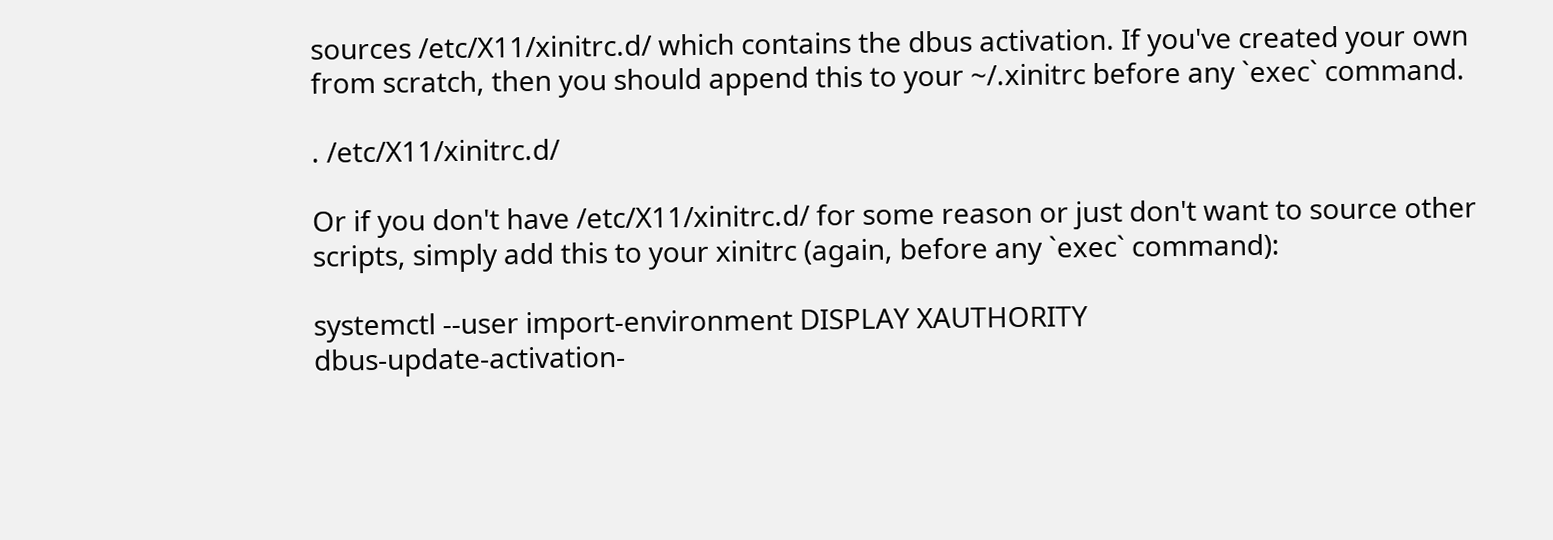sources /etc/X11/xinitrc.d/ which contains the dbus activation. If you've created your own from scratch, then you should append this to your ~/.xinitrc before any `exec` command.

. /etc/X11/xinitrc.d/

Or if you don't have /etc/X11/xinitrc.d/ for some reason or just don't want to source other scripts, simply add this to your xinitrc (again, before any `exec` command):

systemctl --user import-environment DISPLAY XAUTHORITY
dbus-update-activation-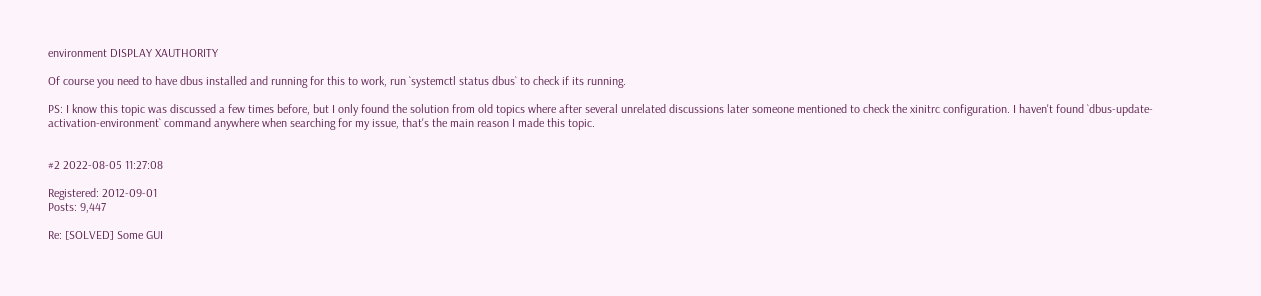environment DISPLAY XAUTHORITY

Of course you need to have dbus installed and running for this to work, run `systemctl status dbus` to check if its running.

PS: I know this topic was discussed a few times before, but I only found the solution from old topics where after several unrelated discussions later someone mentioned to check the xinitrc configuration. I haven't found `dbus-update-activation-environment` command anywhere when searching for my issue, that's the main reason I made this topic.


#2 2022-08-05 11:27:08

Registered: 2012-09-01
Posts: 9,447

Re: [SOLVED] Some GUI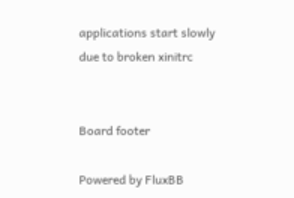applications start slowly due to broken xinitrc


Board footer

Powered by FluxBB